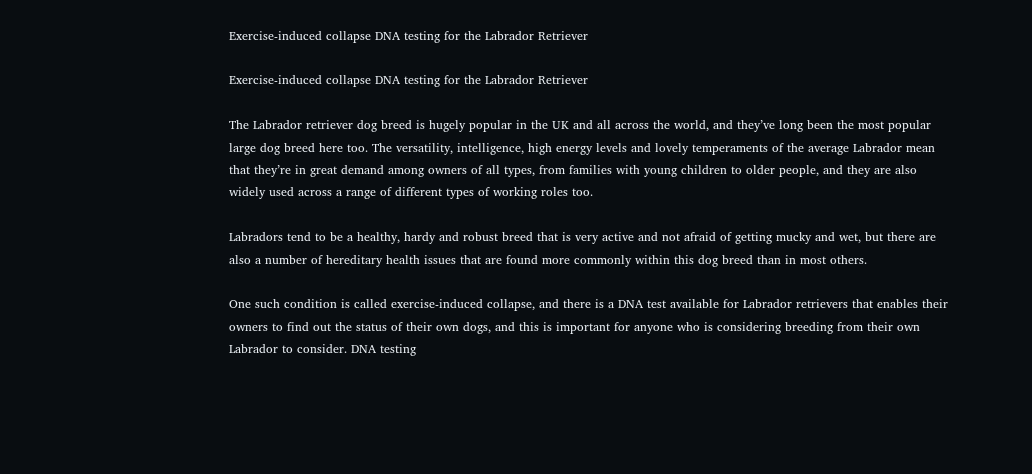Exercise-induced collapse DNA testing for the Labrador Retriever

Exercise-induced collapse DNA testing for the Labrador Retriever

The Labrador retriever dog breed is hugely popular in the UK and all across the world, and they’ve long been the most popular large dog breed here too. The versatility, intelligence, high energy levels and lovely temperaments of the average Labrador mean that they’re in great demand among owners of all types, from families with young children to older people, and they are also widely used across a range of different types of working roles too.

Labradors tend to be a healthy, hardy and robust breed that is very active and not afraid of getting mucky and wet, but there are also a number of hereditary health issues that are found more commonly within this dog breed than in most others.

One such condition is called exercise-induced collapse, and there is a DNA test available for Labrador retrievers that enables their owners to find out the status of their own dogs, and this is important for anyone who is considering breeding from their own Labrador to consider. DNA testing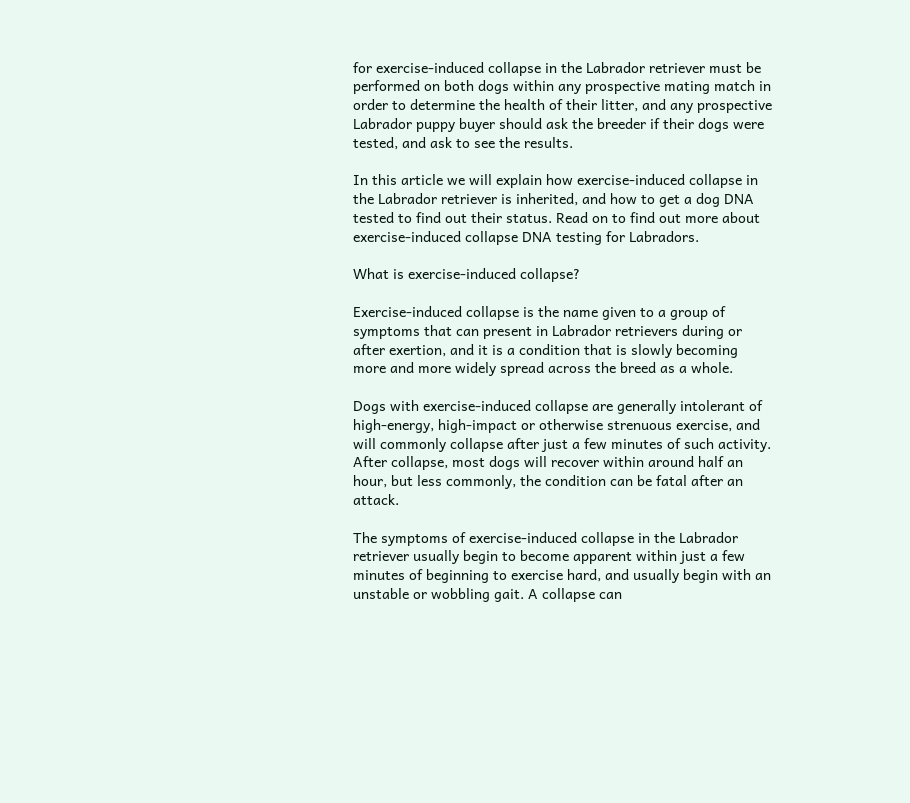for exercise-induced collapse in the Labrador retriever must be performed on both dogs within any prospective mating match in order to determine the health of their litter, and any prospective Labrador puppy buyer should ask the breeder if their dogs were tested, and ask to see the results.

In this article we will explain how exercise-induced collapse in the Labrador retriever is inherited, and how to get a dog DNA tested to find out their status. Read on to find out more about exercise-induced collapse DNA testing for Labradors.

What is exercise-induced collapse?

Exercise-induced collapse is the name given to a group of symptoms that can present in Labrador retrievers during or after exertion, and it is a condition that is slowly becoming more and more widely spread across the breed as a whole.

Dogs with exercise-induced collapse are generally intolerant of high-energy, high-impact or otherwise strenuous exercise, and will commonly collapse after just a few minutes of such activity. After collapse, most dogs will recover within around half an hour, but less commonly, the condition can be fatal after an attack.

The symptoms of exercise-induced collapse in the Labrador retriever usually begin to become apparent within just a few minutes of beginning to exercise hard, and usually begin with an unstable or wobbling gait. A collapse can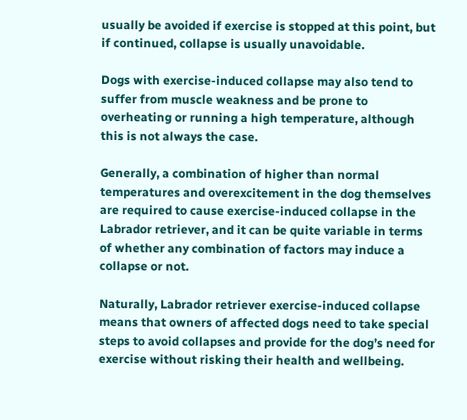usually be avoided if exercise is stopped at this point, but if continued, collapse is usually unavoidable.

Dogs with exercise-induced collapse may also tend to suffer from muscle weakness and be prone to overheating or running a high temperature, although this is not always the case.

Generally, a combination of higher than normal temperatures and overexcitement in the dog themselves are required to cause exercise-induced collapse in the Labrador retriever, and it can be quite variable in terms of whether any combination of factors may induce a collapse or not.

Naturally, Labrador retriever exercise-induced collapse means that owners of affected dogs need to take special steps to avoid collapses and provide for the dog’s need for exercise without risking their health and wellbeing.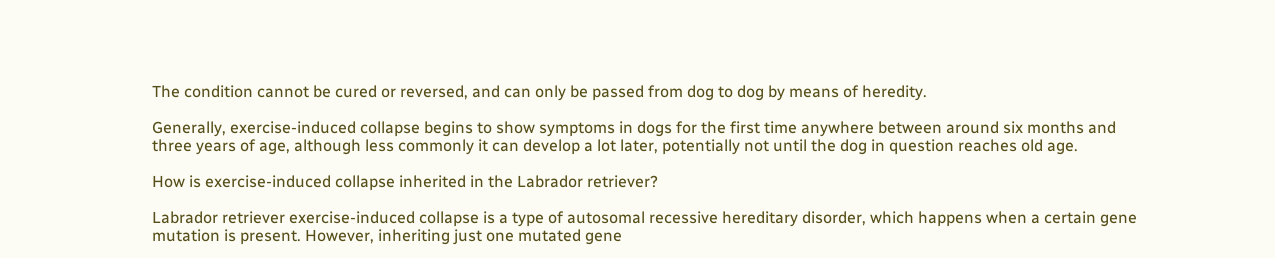The condition cannot be cured or reversed, and can only be passed from dog to dog by means of heredity.

Generally, exercise-induced collapse begins to show symptoms in dogs for the first time anywhere between around six months and three years of age, although less commonly it can develop a lot later, potentially not until the dog in question reaches old age.

How is exercise-induced collapse inherited in the Labrador retriever?

Labrador retriever exercise-induced collapse is a type of autosomal recessive hereditary disorder, which happens when a certain gene mutation is present. However, inheriting just one mutated gene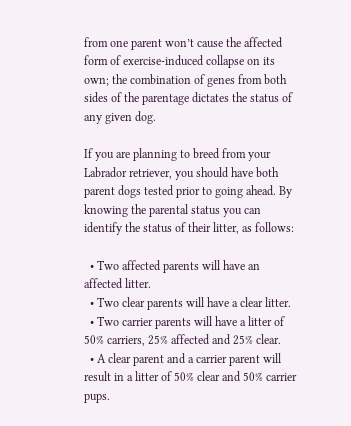from one parent won’t cause the affected form of exercise-induced collapse on its own; the combination of genes from both sides of the parentage dictates the status of any given dog.

If you are planning to breed from your Labrador retriever, you should have both parent dogs tested prior to going ahead. By knowing the parental status you can identify the status of their litter, as follows:

  • Two affected parents will have an affected litter.
  • Two clear parents will have a clear litter.
  • Two carrier parents will have a litter of 50% carriers, 25% affected and 25% clear.
  • A clear parent and a carrier parent will result in a litter of 50% clear and 50% carrier pups.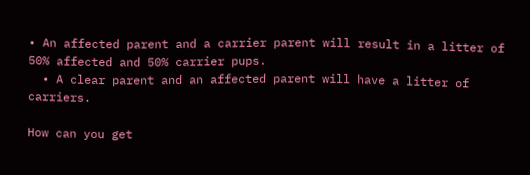• An affected parent and a carrier parent will result in a litter of 50% affected and 50% carrier pups.
  • A clear parent and an affected parent will have a litter of carriers.

How can you get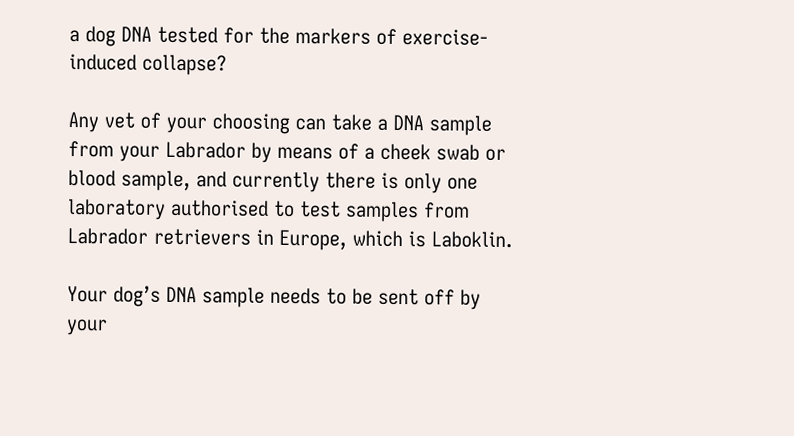a dog DNA tested for the markers of exercise-induced collapse?

Any vet of your choosing can take a DNA sample from your Labrador by means of a cheek swab or blood sample, and currently there is only one laboratory authorised to test samples from Labrador retrievers in Europe, which is Laboklin.

Your dog’s DNA sample needs to be sent off by your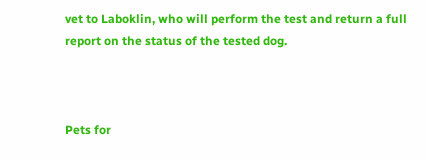vet to Laboklin, who will perform the test and return a full report on the status of the tested dog.



Pets for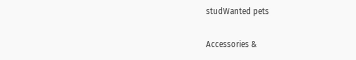studWanted pets

Accessories &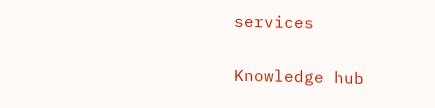services

Knowledge hub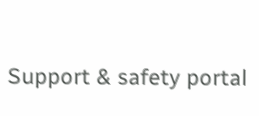Support & safety portal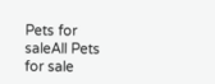Pets for saleAll Pets for sale